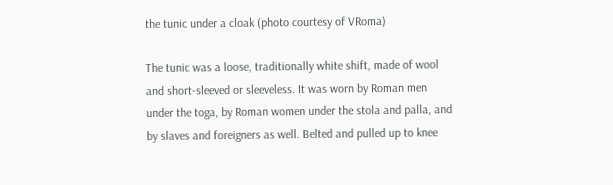the tunic under a cloak (photo courtesy of VRoma)

The tunic was a loose, traditionally white shift, made of wool and short-sleeved or sleeveless. It was worn by Roman men under the toga, by Roman women under the stola and palla, and by slaves and foreigners as well. Belted and pulled up to knee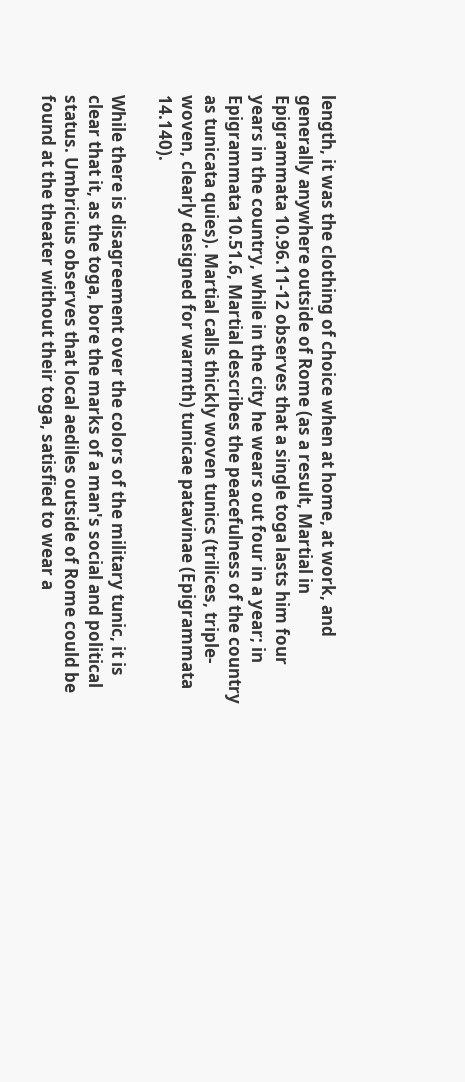length, it was the clothing of choice when at home, at work, and generally anywhere outside of Rome (as a result, Martial in Epigrammata 10.96.11-12 observes that a single toga lasts him four years in the country, while in the city he wears out four in a year; in Epigrammata 10.51.6, Martial describes the peacefulness of the country as tunicata quies). Martial calls thickly woven tunics (trilices, triple-woven, clearly designed for warmth) tunicae patavinae (Epigrammata 14.140).

While there is disagreement over the colors of the military tunic, it is clear that it, as the toga, bore the marks of a man's social and political status. Umbricius observes that local aediles outside of Rome could be found at the theater without their toga, satisfied to wear a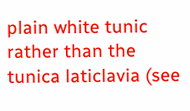plain white tunic rather than the tunica laticlavia (see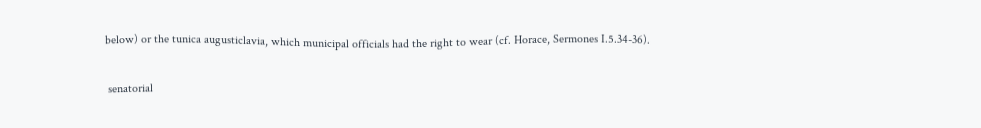below) or the tunica augusticlavia, which municipal officials had the right to wear (cf. Horace, Sermones I.5.34-36).

 senatorial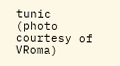tunic
(photo courtesy of VRoma)